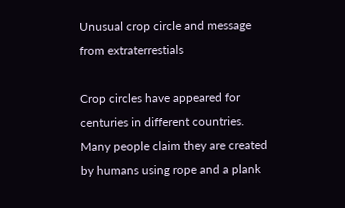Unusual crop circle and message from extraterrestials

Crop circles have appeared for centuries in different countries.  Many people claim they are created by humans using rope and a plank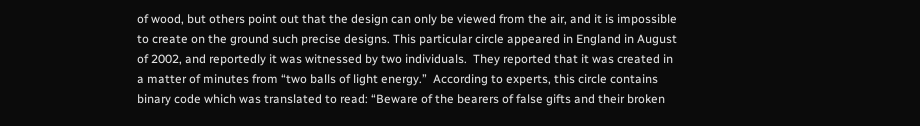of wood, but others point out that the design can only be viewed from the air, and it is impossible to create on the ground such precise designs. This particular circle appeared in England in August of 2002, and reportedly it was witnessed by two individuals.  They reported that it was created in a matter of minutes from “two balls of light energy.”  According to experts, this circle contains binary code which was translated to read: “Beware of the bearers of false gifts and their broken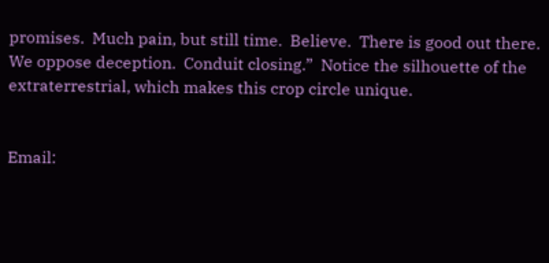promises.  Much pain, but still time.  Believe.  There is good out there.  We oppose deception.  Conduit closing.”  Notice the silhouette of the extraterrestrial, which makes this crop circle unique.


Email: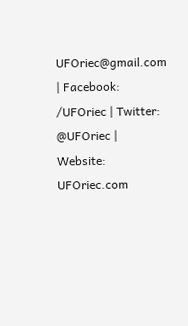UFOriec@gmail.com | Facebook: /UFOriec | Twitter: @UFOriec | Website: UFOriec.com